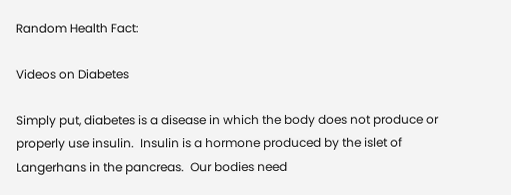Random Health Fact:

Videos on Diabetes

Simply put, diabetes is a disease in which the body does not produce or properly use insulin.  Insulin is a hormone produced by the islet of Langerhans in the pancreas.  Our bodies need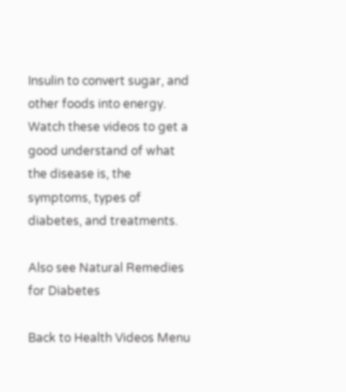Insulin to convert sugar, and other foods into energy. Watch these videos to get a good understand of what the disease is, the symptoms, types of diabetes, and treatments.

Also see Natural Remedies for Diabetes

Back to Health Videos Menu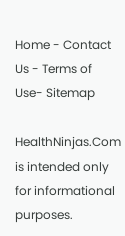Home - Contact Us - Terms of Use- Sitemap

HealthNinjas.Com is intended only for informational purposes.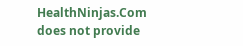HealthNinjas.Com does not provide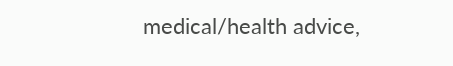medical/health advice,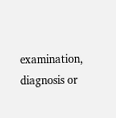examination, diagnosis or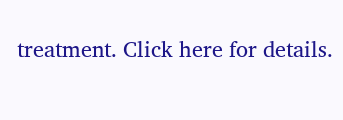treatment. Click here for details.